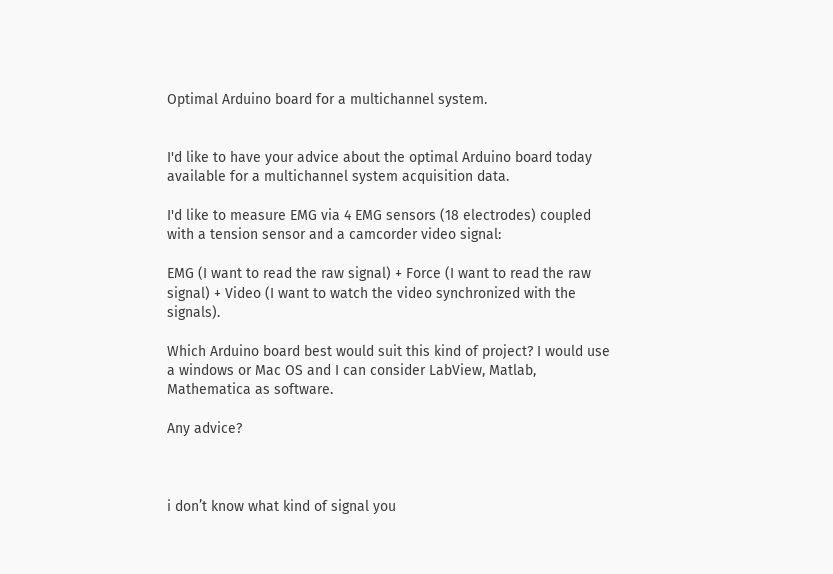Optimal Arduino board for a multichannel system.


I'd like to have your advice about the optimal Arduino board today available for a multichannel system acquisition data.

I'd like to measure EMG via 4 EMG sensors (18 electrodes) coupled with a tension sensor and a camcorder video signal:

EMG (I want to read the raw signal) + Force (I want to read the raw signal) + Video (I want to watch the video synchronized with the signals).

Which Arduino board best would suit this kind of project? I would use a windows or Mac OS and I can consider LabView, Matlab, Mathematica as software.

Any advice?



i don’t know what kind of signal you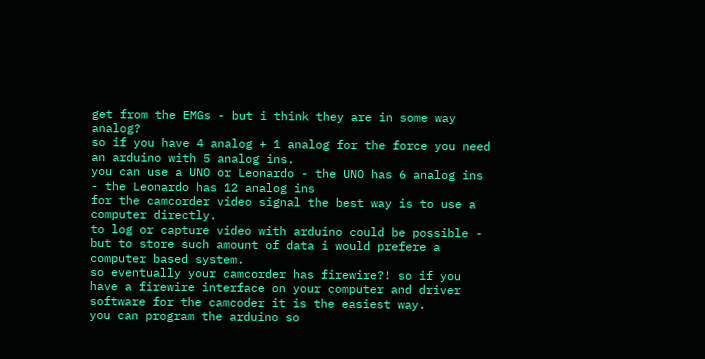get from the EMGs - but i think they are in some way analog?
so if you have 4 analog + 1 analog for the force you need an arduino with 5 analog ins.
you can use a UNO or Leonardo - the UNO has 6 analog ins - the Leonardo has 12 analog ins
for the camcorder video signal the best way is to use a computer directly.
to log or capture video with arduino could be possible - but to store such amount of data i would prefere a computer based system.
so eventually your camcorder has firewire?! so if you have a firewire interface on your computer and driver software for the camcoder it is the easiest way.
you can program the arduino so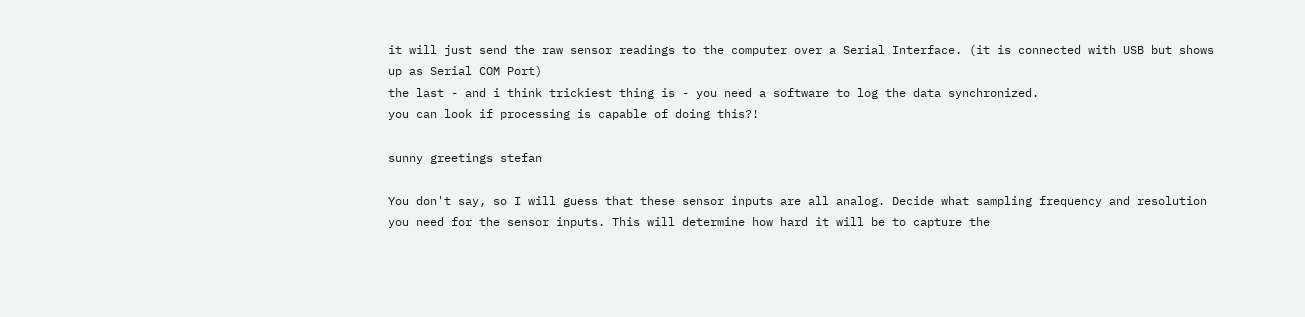it will just send the raw sensor readings to the computer over a Serial Interface. (it is connected with USB but shows up as Serial COM Port)
the last - and i think trickiest thing is - you need a software to log the data synchronized.
you can look if processing is capable of doing this?!

sunny greetings stefan

You don't say, so I will guess that these sensor inputs are all analog. Decide what sampling frequency and resolution you need for the sensor inputs. This will determine how hard it will be to capture the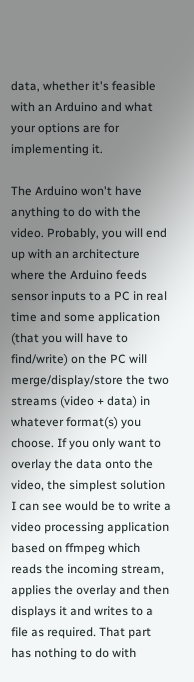data, whether it's feasible with an Arduino and what your options are for implementing it.

The Arduino won't have anything to do with the video. Probably, you will end up with an architecture where the Arduino feeds sensor inputs to a PC in real time and some application (that you will have to find/write) on the PC will merge/display/store the two streams (video + data) in whatever format(s) you choose. If you only want to overlay the data onto the video, the simplest solution I can see would be to write a video processing application based on ffmpeg which reads the incoming stream, applies the overlay and then displays it and writes to a file as required. That part has nothing to do with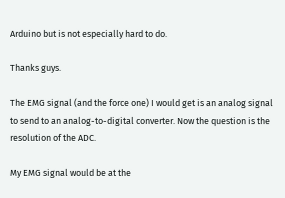Arduino but is not especially hard to do.

Thanks guys.

The EMG signal (and the force one) I would get is an analog signal to send to an analog-to-digital converter. Now the question is the resolution of the ADC.

My EMG signal would be at the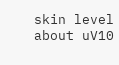skin level about uV10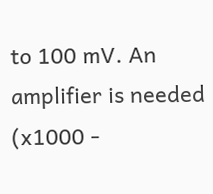to 100 mV. An amplifier is needed (x1000 -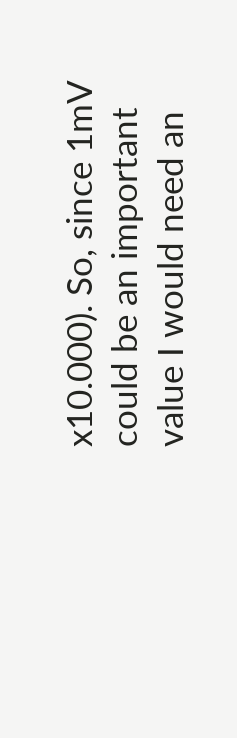x10.000). So, since 1mV could be an important value I would need an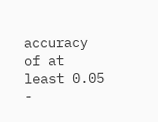accuracy of at least 0.05 -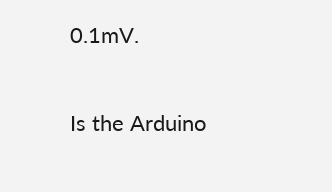0.1mV.

Is the Arduino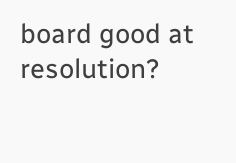board good at resolution?